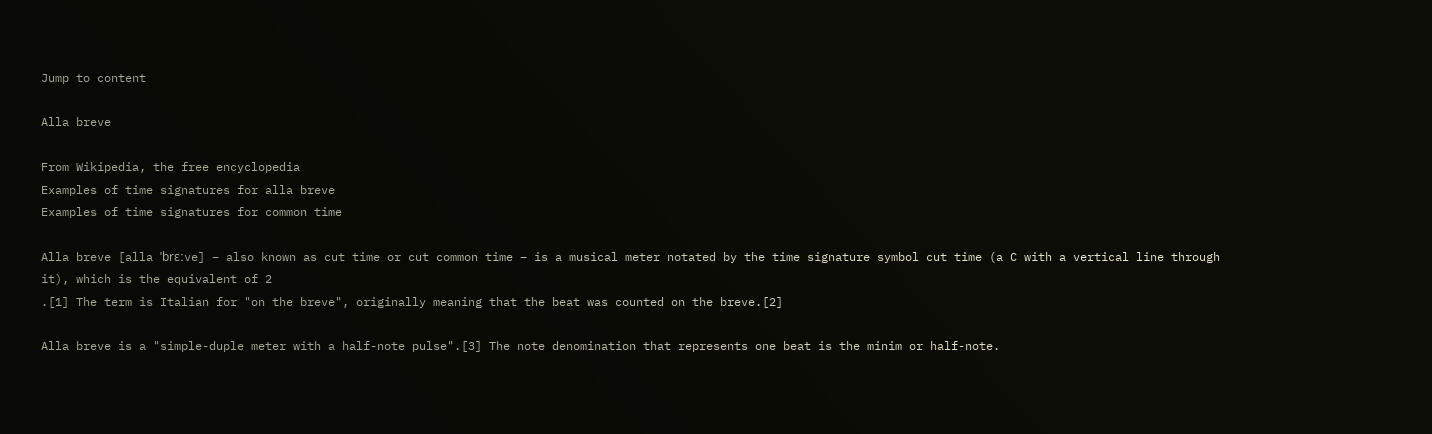Jump to content

Alla breve

From Wikipedia, the free encyclopedia
Examples of time signatures for alla breve
Examples of time signatures for common time

Alla breve [alla ˈbrɛːve] – also known as cut time or cut common time – is a musical meter notated by the time signature symbol cut time (a C with a vertical line through it), which is the equivalent of 2
.[1] The term is Italian for "on the breve", originally meaning that the beat was counted on the breve.[2]

Alla breve is a "simple-duple meter with a half-note pulse".[3] The note denomination that represents one beat is the minim or half-note.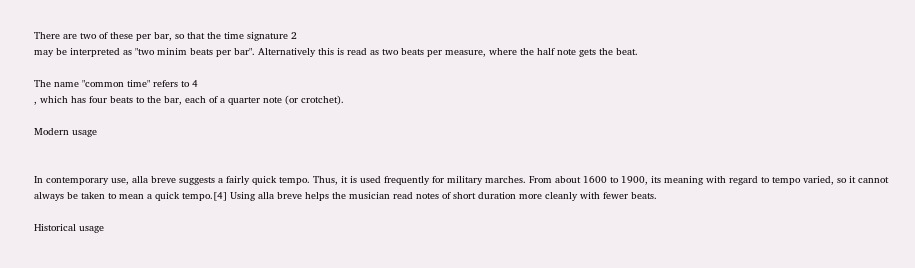There are two of these per bar, so that the time signature 2
may be interpreted as "two minim beats per bar". Alternatively this is read as two beats per measure, where the half note gets the beat.

The name "common time" refers to 4
, which has four beats to the bar, each of a quarter note (or crotchet).

Modern usage


In contemporary use, alla breve suggests a fairly quick tempo. Thus, it is used frequently for military marches. From about 1600 to 1900, its meaning with regard to tempo varied, so it cannot always be taken to mean a quick tempo.[4] Using alla breve helps the musician read notes of short duration more cleanly with fewer beats.

Historical usage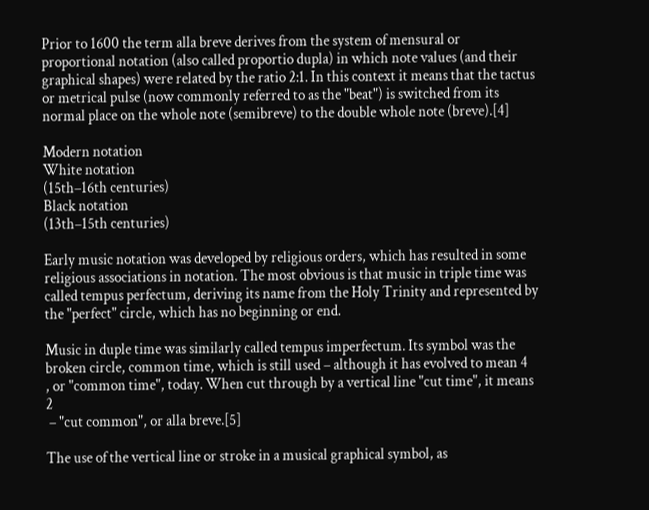Prior to 1600 the term alla breve derives from the system of mensural or proportional notation (also called proportio dupla) in which note values (and their graphical shapes) were related by the ratio 2:1. In this context it means that the tactus or metrical pulse (now commonly referred to as the "beat") is switched from its normal place on the whole note (semibreve) to the double whole note (breve).[4]

Modern notation
White notation
(15th–16th centuries)
Black notation
(13th–15th centuries)

Early music notation was developed by religious orders, which has resulted in some religious associations in notation. The most obvious is that music in triple time was called tempus perfectum, deriving its name from the Holy Trinity and represented by the "perfect" circle, which has no beginning or end.

Music in duple time was similarly called tempus imperfectum. Its symbol was the broken circle, common time, which is still used – although it has evolved to mean 4
, or "common time", today. When cut through by a vertical line "cut time", it means 2
 – "cut common", or alla breve.[5]

The use of the vertical line or stroke in a musical graphical symbol, as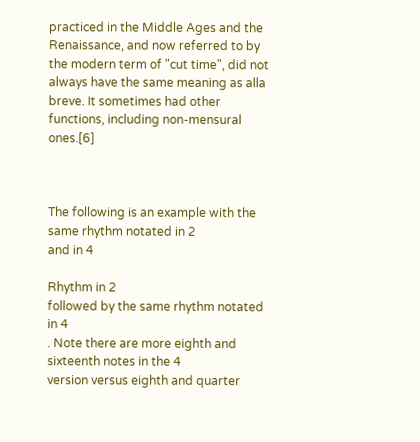practiced in the Middle Ages and the Renaissance, and now referred to by the modern term of "cut time", did not always have the same meaning as alla breve. It sometimes had other functions, including non-mensural ones.[6]



The following is an example with the same rhythm notated in 2
and in 4

Rhythm in 2
followed by the same rhythm notated in 4
. Note there are more eighth and sixteenth notes in the 4
version versus eighth and quarter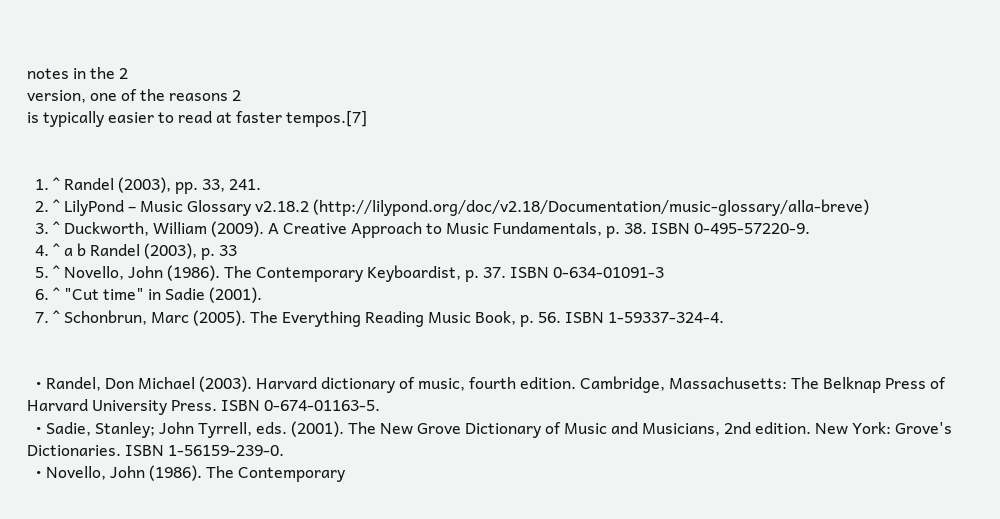notes in the 2
version, one of the reasons 2
is typically easier to read at faster tempos.[7]


  1. ^ Randel (2003), pp. 33, 241.
  2. ^ LilyPond – Music Glossary v2.18.2 (http://lilypond.org/doc/v2.18/Documentation/music-glossary/alla-breve)
  3. ^ Duckworth, William (2009). A Creative Approach to Music Fundamentals, p. 38. ISBN 0-495-57220-9.
  4. ^ a b Randel (2003), p. 33
  5. ^ Novello, John (1986). The Contemporary Keyboardist, p. 37. ISBN 0-634-01091-3
  6. ^ "Cut time" in Sadie (2001).
  7. ^ Schonbrun, Marc (2005). The Everything Reading Music Book, p. 56. ISBN 1-59337-324-4.


  • Randel, Don Michael (2003). Harvard dictionary of music, fourth edition. Cambridge, Massachusetts: The Belknap Press of Harvard University Press. ISBN 0-674-01163-5.
  • Sadie, Stanley; John Tyrrell, eds. (2001). The New Grove Dictionary of Music and Musicians, 2nd edition. New York: Grove's Dictionaries. ISBN 1-56159-239-0.
  • Novello, John (1986). The Contemporary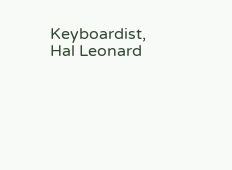Keyboardist, Hal Leonard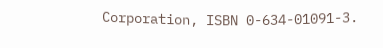Corporation, ISBN 0-634-01091-3.